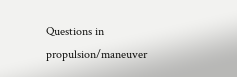Questions in propulsion/maneuver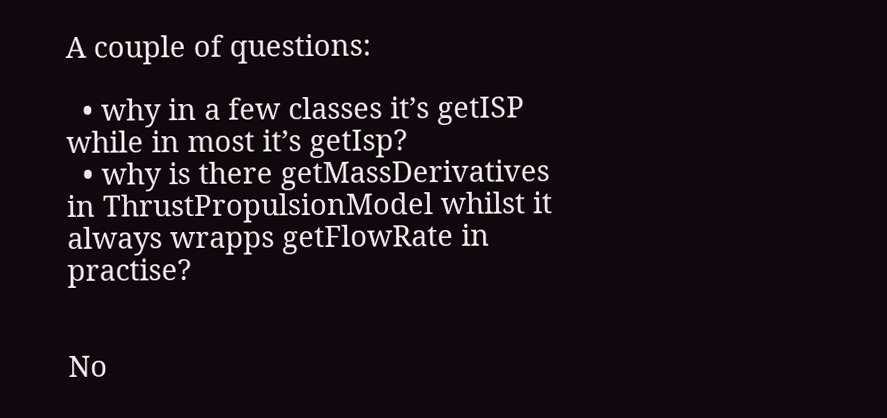A couple of questions:

  • why in a few classes it’s getISP while in most it’s getIsp?
  • why is there getMassDerivatives in ThrustPropulsionModel whilst it always wrapps getFlowRate in practise?


No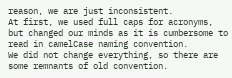reason, we are just inconsistent.
At first, we used full caps for acronyms, but changed our minds as it is cumbersome to read in camelCase naming convention.
We did not change everything, so there are some remnants of old convention.